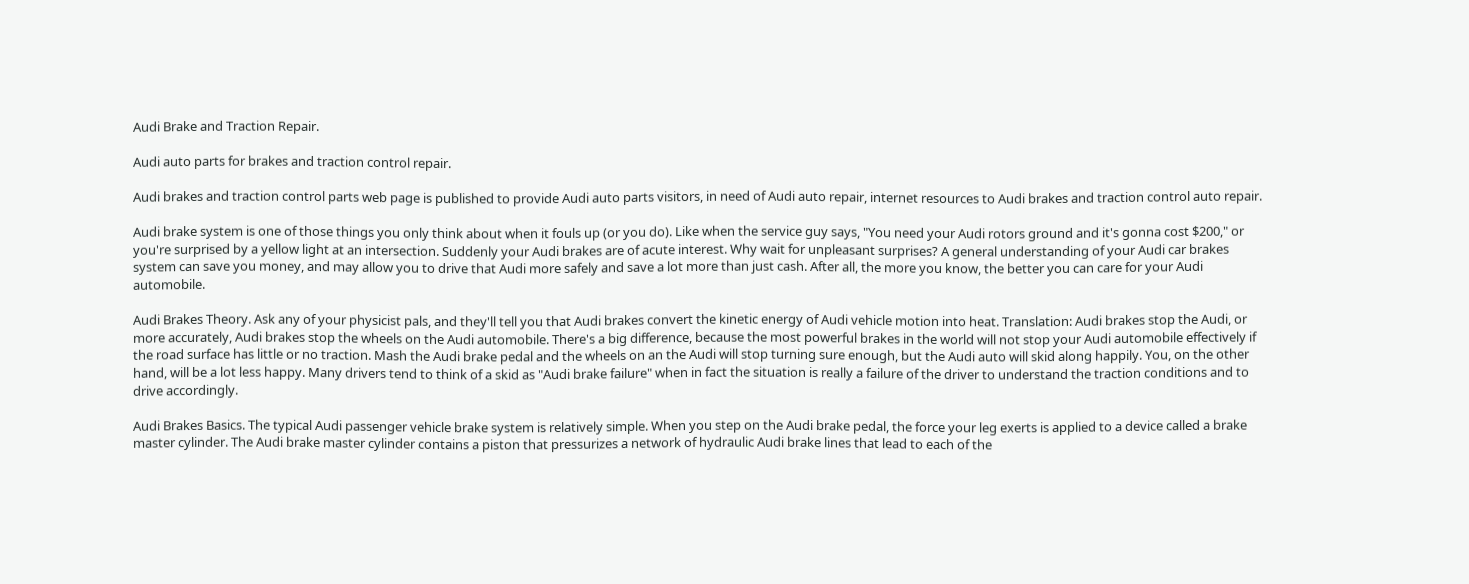Audi Brake and Traction Repair.

Audi auto parts for brakes and traction control repair.

Audi brakes and traction control parts web page is published to provide Audi auto parts visitors, in need of Audi auto repair, internet resources to Audi brakes and traction control auto repair.

Audi brake system is one of those things you only think about when it fouls up (or you do). Like when the service guy says, "You need your Audi rotors ground and it's gonna cost $200," or you're surprised by a yellow light at an intersection. Suddenly your Audi brakes are of acute interest. Why wait for unpleasant surprises? A general understanding of your Audi car brakes system can save you money, and may allow you to drive that Audi more safely and save a lot more than just cash. After all, the more you know, the better you can care for your Audi automobile.

Audi Brakes Theory. Ask any of your physicist pals, and they'll tell you that Audi brakes convert the kinetic energy of Audi vehicle motion into heat. Translation: Audi brakes stop the Audi, or more accurately, Audi brakes stop the wheels on the Audi automobile. There's a big difference, because the most powerful brakes in the world will not stop your Audi automobile effectively if the road surface has little or no traction. Mash the Audi brake pedal and the wheels on an the Audi will stop turning sure enough, but the Audi auto will skid along happily. You, on the other hand, will be a lot less happy. Many drivers tend to think of a skid as "Audi brake failure" when in fact the situation is really a failure of the driver to understand the traction conditions and to drive accordingly.

Audi Brakes Basics. The typical Audi passenger vehicle brake system is relatively simple. When you step on the Audi brake pedal, the force your leg exerts is applied to a device called a brake master cylinder. The Audi brake master cylinder contains a piston that pressurizes a network of hydraulic Audi brake lines that lead to each of the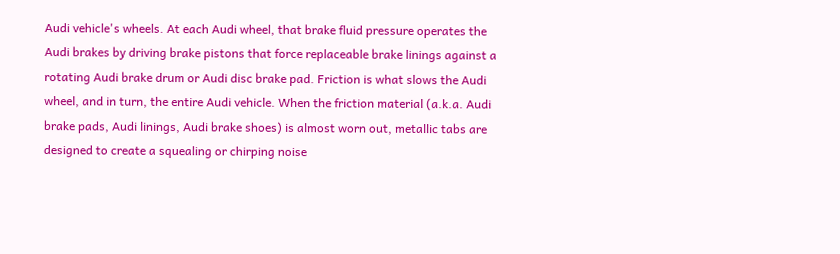Audi vehicle's wheels. At each Audi wheel, that brake fluid pressure operates the Audi brakes by driving brake pistons that force replaceable brake linings against a rotating Audi brake drum or Audi disc brake pad. Friction is what slows the Audi wheel, and in turn, the entire Audi vehicle. When the friction material (a.k.a. Audi brake pads, Audi linings, Audi brake shoes) is almost worn out, metallic tabs are designed to create a squealing or chirping noise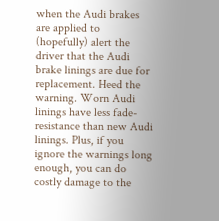when the Audi brakes are applied to (hopefully) alert the driver that the Audi brake linings are due for replacement. Heed the warning. Worn Audi linings have less fade-resistance than new Audi linings. Plus, if you ignore the warnings long enough, you can do costly damage to the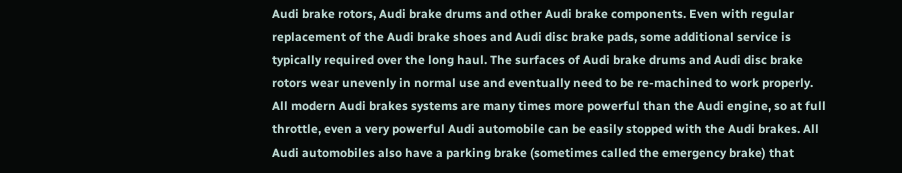Audi brake rotors, Audi brake drums and other Audi brake components. Even with regular replacement of the Audi brake shoes and Audi disc brake pads, some additional service is typically required over the long haul. The surfaces of Audi brake drums and Audi disc brake rotors wear unevenly in normal use and eventually need to be re-machined to work properly. All modern Audi brakes systems are many times more powerful than the Audi engine, so at full throttle, even a very powerful Audi automobile can be easily stopped with the Audi brakes. All Audi automobiles also have a parking brake (sometimes called the emergency brake) that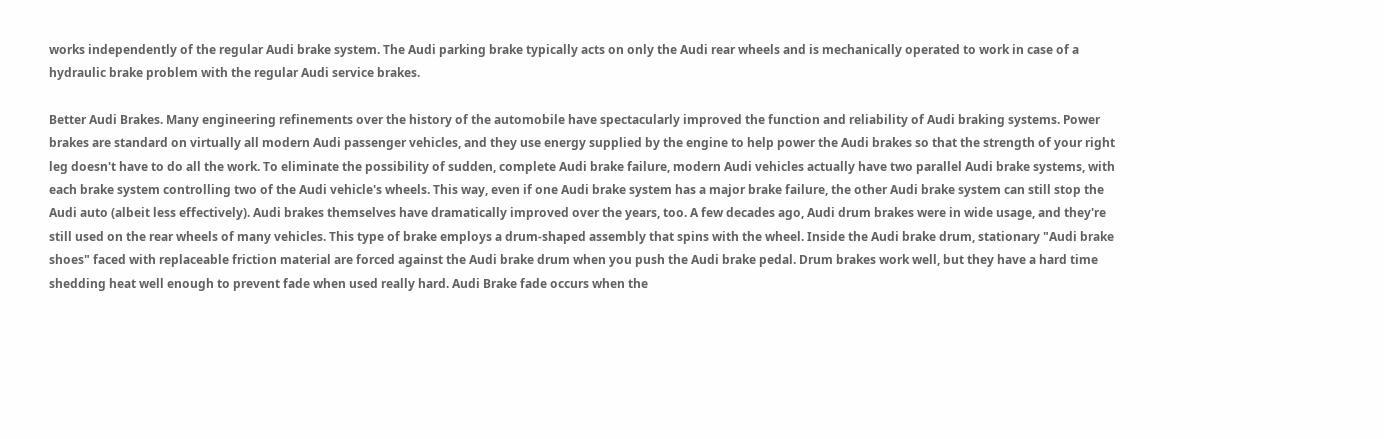works independently of the regular Audi brake system. The Audi parking brake typically acts on only the Audi rear wheels and is mechanically operated to work in case of a hydraulic brake problem with the regular Audi service brakes.

Better Audi Brakes. Many engineering refinements over the history of the automobile have spectacularly improved the function and reliability of Audi braking systems. Power brakes are standard on virtually all modern Audi passenger vehicles, and they use energy supplied by the engine to help power the Audi brakes so that the strength of your right leg doesn't have to do all the work. To eliminate the possibility of sudden, complete Audi brake failure, modern Audi vehicles actually have two parallel Audi brake systems, with each brake system controlling two of the Audi vehicle's wheels. This way, even if one Audi brake system has a major brake failure, the other Audi brake system can still stop the Audi auto (albeit less effectively). Audi brakes themselves have dramatically improved over the years, too. A few decades ago, Audi drum brakes were in wide usage, and they're still used on the rear wheels of many vehicles. This type of brake employs a drum-shaped assembly that spins with the wheel. Inside the Audi brake drum, stationary "Audi brake shoes" faced with replaceable friction material are forced against the Audi brake drum when you push the Audi brake pedal. Drum brakes work well, but they have a hard time shedding heat well enough to prevent fade when used really hard. Audi Brake fade occurs when the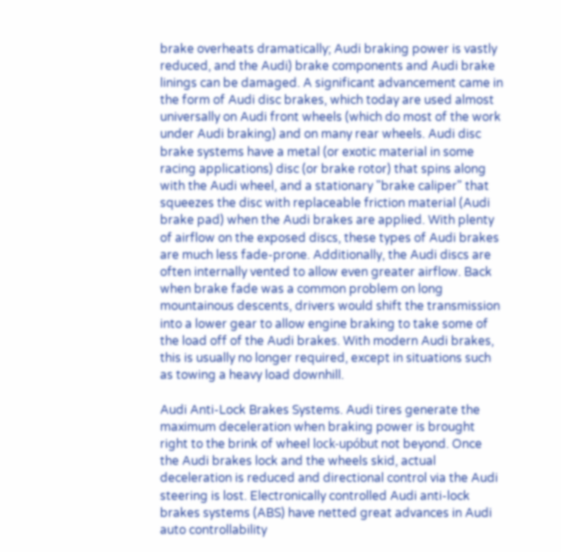brake overheats dramatically; Audi braking power is vastly reduced, and the Audi) brake components and Audi brake linings can be damaged. A significant advancement came in the form of Audi disc brakes, which today are used almost universally on Audi front wheels (which do most of the work under Audi braking) and on many rear wheels. Audi disc brake systems have a metal (or exotic material in some racing applications) disc (or brake rotor) that spins along with the Audi wheel, and a stationary "brake caliper" that squeezes the disc with replaceable friction material (Audi brake pad) when the Audi brakes are applied. With plenty of airflow on the exposed discs, these types of Audi brakes are much less fade-prone. Additionally, the Audi discs are often internally vented to allow even greater airflow. Back when brake fade was a common problem on long mountainous descents, drivers would shift the transmission into a lower gear to allow engine braking to take some of the load off of the Audi brakes. With modern Audi brakes, this is usually no longer required, except in situations such as towing a heavy load downhill.

Audi Anti-Lock Brakes Systems. Audi tires generate the maximum deceleration when braking power is brought right to the brink of wheel lock-upóbut not beyond. Once the Audi brakes lock and the wheels skid, actual deceleration is reduced and directional control via the Audi steering is lost. Electronically controlled Audi anti-lock brakes systems (ABS) have netted great advances in Audi auto controllability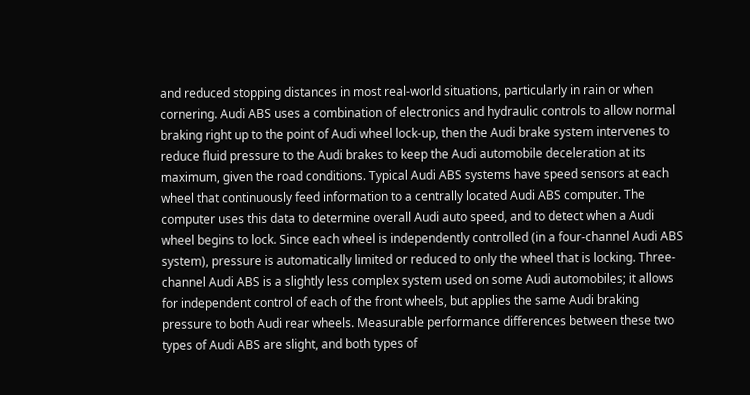and reduced stopping distances in most real-world situations, particularly in rain or when cornering. Audi ABS uses a combination of electronics and hydraulic controls to allow normal braking right up to the point of Audi wheel lock-up, then the Audi brake system intervenes to reduce fluid pressure to the Audi brakes to keep the Audi automobile deceleration at its maximum, given the road conditions. Typical Audi ABS systems have speed sensors at each wheel that continuously feed information to a centrally located Audi ABS computer. The computer uses this data to determine overall Audi auto speed, and to detect when a Audi wheel begins to lock. Since each wheel is independently controlled (in a four-channel Audi ABS system), pressure is automatically limited or reduced to only the wheel that is locking. Three-channel Audi ABS is a slightly less complex system used on some Audi automobiles; it allows for independent control of each of the front wheels, but applies the same Audi braking pressure to both Audi rear wheels. Measurable performance differences between these two types of Audi ABS are slight, and both types of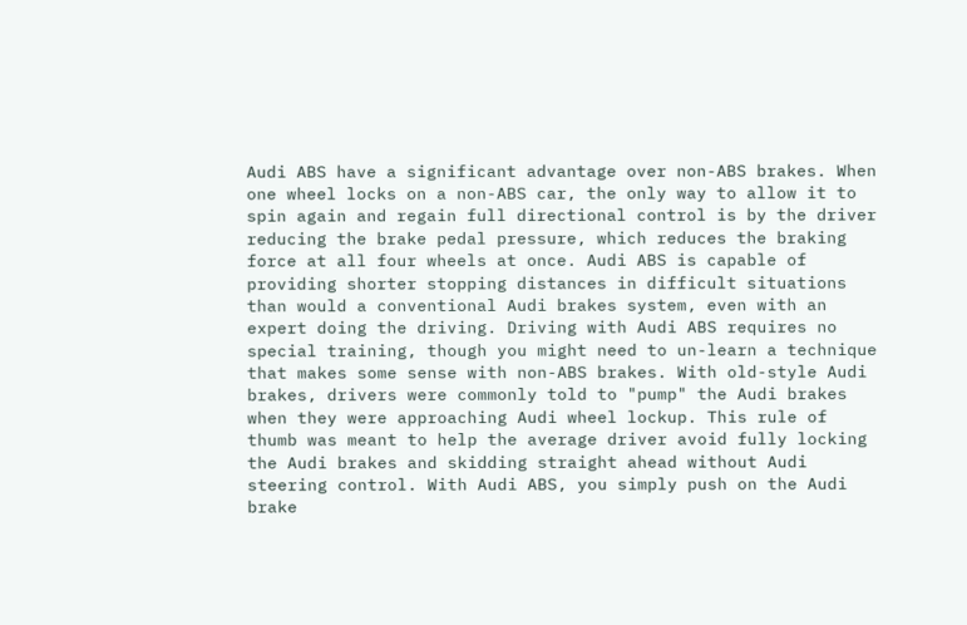Audi ABS have a significant advantage over non-ABS brakes. When one wheel locks on a non-ABS car, the only way to allow it to spin again and regain full directional control is by the driver reducing the brake pedal pressure, which reduces the braking force at all four wheels at once. Audi ABS is capable of providing shorter stopping distances in difficult situations than would a conventional Audi brakes system, even with an expert doing the driving. Driving with Audi ABS requires no special training, though you might need to un-learn a technique that makes some sense with non-ABS brakes. With old-style Audi brakes, drivers were commonly told to "pump" the Audi brakes when they were approaching Audi wheel lockup. This rule of thumb was meant to help the average driver avoid fully locking the Audi brakes and skidding straight ahead without Audi steering control. With Audi ABS, you simply push on the Audi brake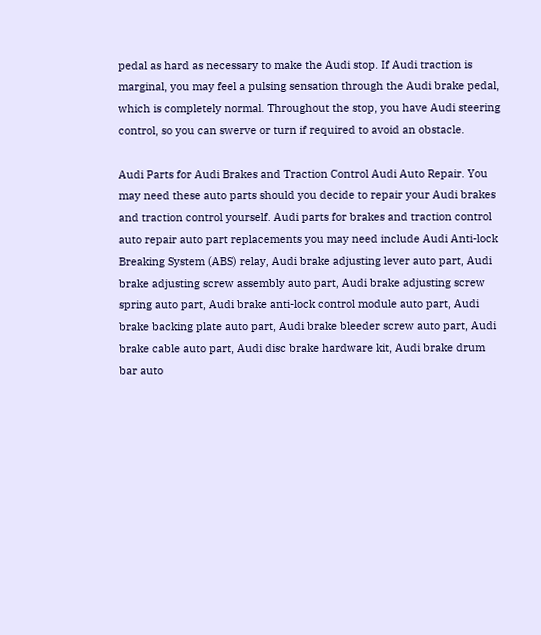pedal as hard as necessary to make the Audi stop. If Audi traction is marginal, you may feel a pulsing sensation through the Audi brake pedal, which is completely normal. Throughout the stop, you have Audi steering control, so you can swerve or turn if required to avoid an obstacle.

Audi Parts for Audi Brakes and Traction Control Audi Auto Repair. You may need these auto parts should you decide to repair your Audi brakes and traction control yourself. Audi parts for brakes and traction control auto repair auto part replacements you may need include Audi Anti-lock Breaking System (ABS) relay, Audi brake adjusting lever auto part, Audi brake adjusting screw assembly auto part, Audi brake adjusting screw spring auto part, Audi brake anti-lock control module auto part, Audi brake backing plate auto part, Audi brake bleeder screw auto part, Audi brake cable auto part, Audi disc brake hardware kit, Audi brake drum bar auto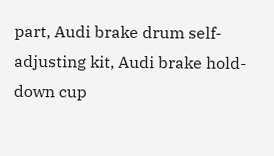part, Audi brake drum self-adjusting kit, Audi brake hold-down cup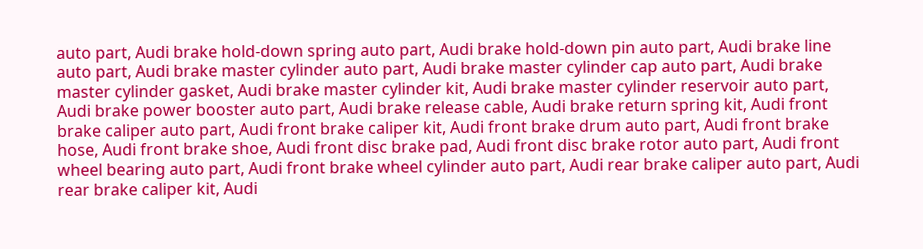auto part, Audi brake hold-down spring auto part, Audi brake hold-down pin auto part, Audi brake line auto part, Audi brake master cylinder auto part, Audi brake master cylinder cap auto part, Audi brake master cylinder gasket, Audi brake master cylinder kit, Audi brake master cylinder reservoir auto part, Audi brake power booster auto part, Audi brake release cable, Audi brake return spring kit, Audi front brake caliper auto part, Audi front brake caliper kit, Audi front brake drum auto part, Audi front brake hose, Audi front brake shoe, Audi front disc brake pad, Audi front disc brake rotor auto part, Audi front wheel bearing auto part, Audi front brake wheel cylinder auto part, Audi rear brake caliper auto part, Audi rear brake caliper kit, Audi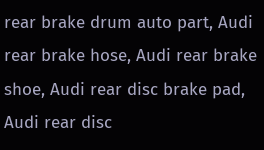rear brake drum auto part, Audi rear brake hose, Audi rear brake shoe, Audi rear disc brake pad, Audi rear disc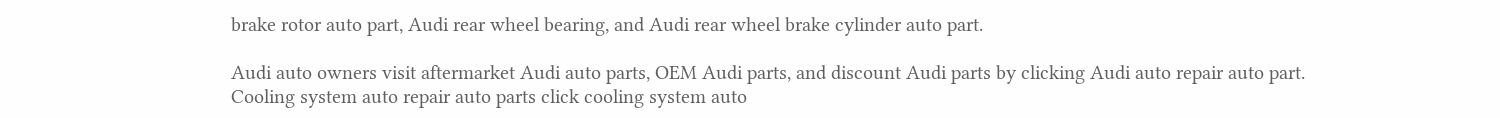brake rotor auto part, Audi rear wheel bearing, and Audi rear wheel brake cylinder auto part.

Audi auto owners visit aftermarket Audi auto parts, OEM Audi parts, and discount Audi parts by clicking Audi auto repair auto part. Cooling system auto repair auto parts click cooling system auto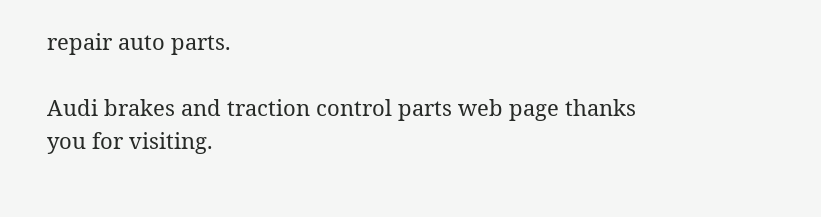repair auto parts.

Audi brakes and traction control parts web page thanks you for visiting.